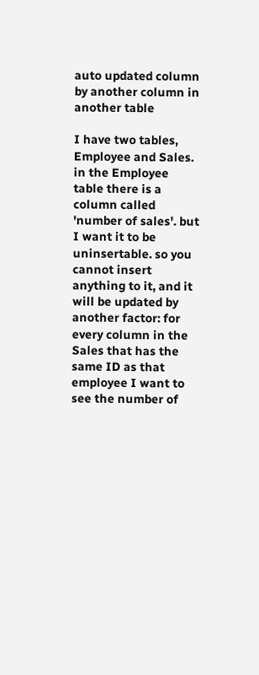auto updated column by another column in another table

I have two tables, Employee and Sales. in the Employee table there is a column called 'number of sales'. but I want it to be uninsertable. so you cannot insert anything to it, and it will be updated by another factor: for every column in the Sales that has the same ID as that employee I want to see the number of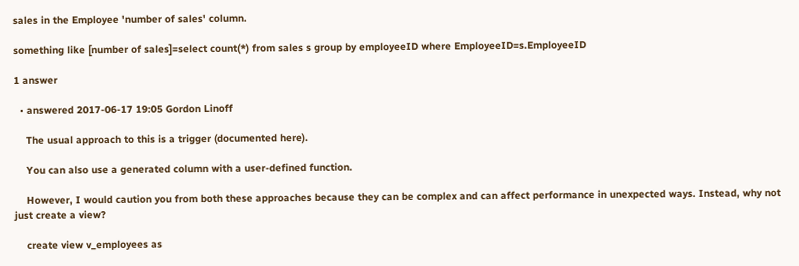sales in the Employee 'number of sales' column.

something like [number of sales]=select count(*) from sales s group by employeeID where EmployeeID=s.EmployeeID

1 answer

  • answered 2017-06-17 19:05 Gordon Linoff

    The usual approach to this is a trigger (documented here).

    You can also use a generated column with a user-defined function.

    However, I would caution you from both these approaches because they can be complex and can affect performance in unexpected ways. Instead, why not just create a view?

    create view v_employees as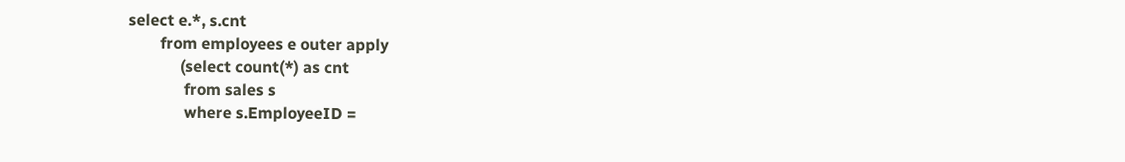select e.*, s.cnt
        from employees e outer apply
             (select count(*) as cnt
              from sales s
              where s.EmployeeID =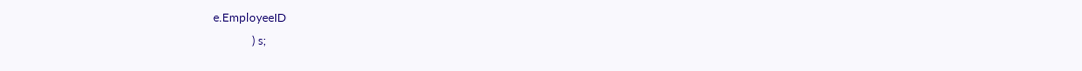e.EmployeeID
             ) s;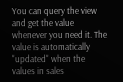You can query the view and get the value whenever you need it. The value is automatically "updated" when the values in sales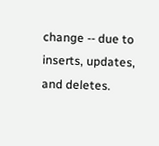change -- due to inserts, updates, and deletes.